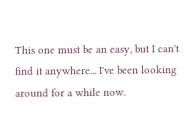This one must be an easy, but I can't find it anywhere... I've been looking around for a while now.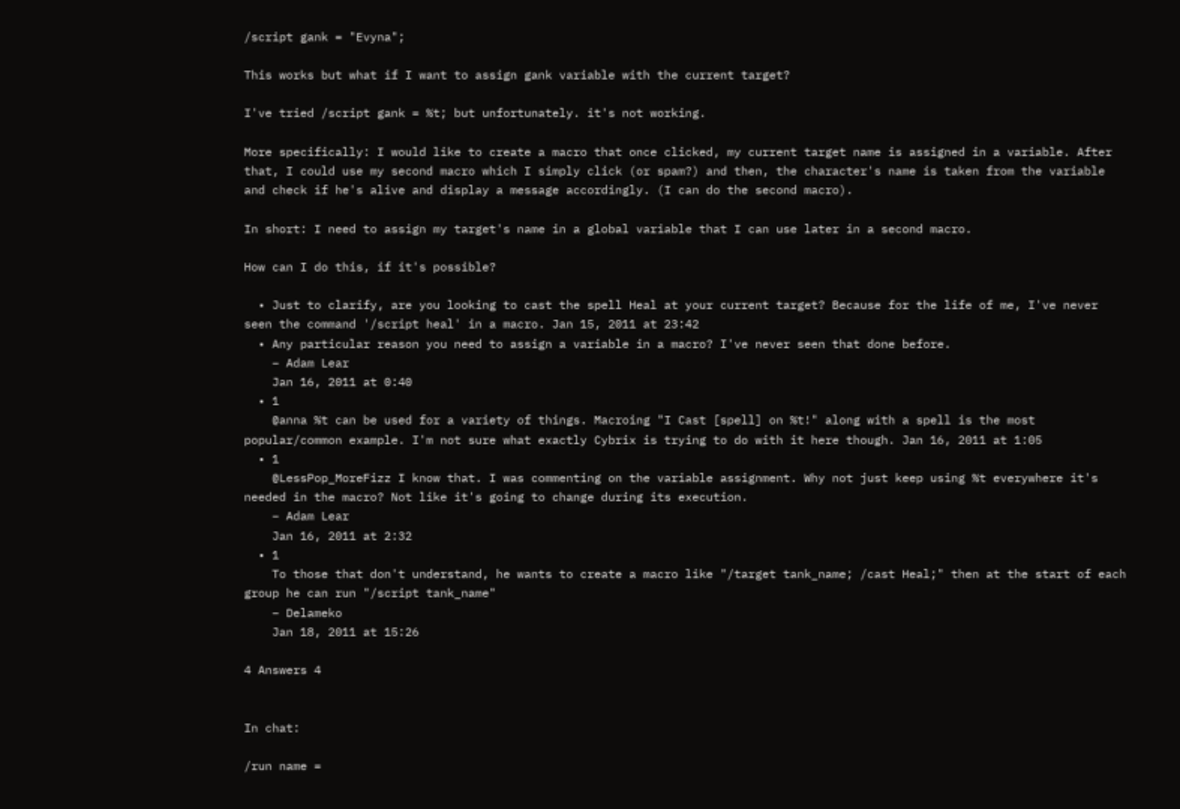/script gank = "Evyna";

This works but what if I want to assign gank variable with the current target?

I've tried /script gank = %t; but unfortunately. it's not working.

More specifically: I would like to create a macro that once clicked, my current target name is assigned in a variable. After that, I could use my second macro which I simply click (or spam?) and then, the character's name is taken from the variable and check if he's alive and display a message accordingly. (I can do the second macro).

In short: I need to assign my target's name in a global variable that I can use later in a second macro.

How can I do this, if it's possible?

  • Just to clarify, are you looking to cast the spell Heal at your current target? Because for the life of me, I've never seen the command '/script heal' in a macro. Jan 15, 2011 at 23:42
  • Any particular reason you need to assign a variable in a macro? I've never seen that done before.
    – Adam Lear
    Jan 16, 2011 at 0:40
  • 1
    @anna %t can be used for a variety of things. Macroing "I Cast [spell] on %t!" along with a spell is the most popular/common example. I'm not sure what exactly Cybrix is trying to do with it here though. Jan 16, 2011 at 1:05
  • 1
    @LessPop_MoreFizz I know that. I was commenting on the variable assignment. Why not just keep using %t everywhere it's needed in the macro? Not like it's going to change during its execution.
    – Adam Lear
    Jan 16, 2011 at 2:32
  • 1
    To those that don't understand, he wants to create a macro like "/target tank_name; /cast Heal;" then at the start of each group he can run "/script tank_name"
    – Delameko
    Jan 18, 2011 at 15:26

4 Answers 4


In chat:

/run name =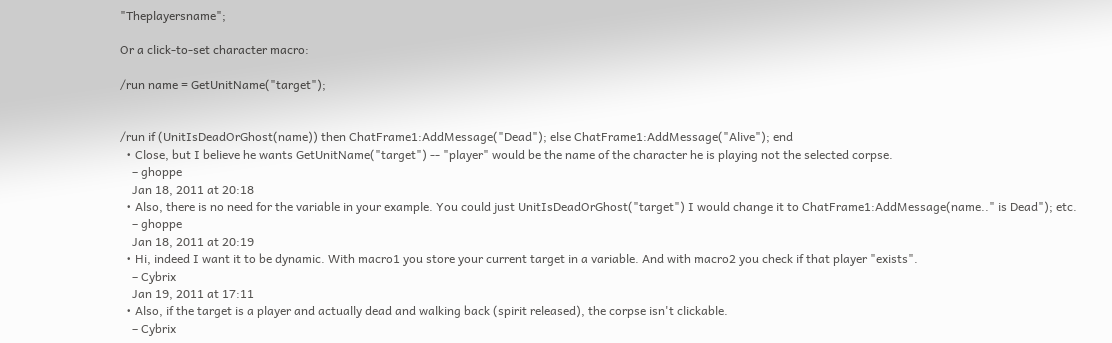"Theplayersname";

Or a click-to-set character macro:

/run name = GetUnitName("target");


/run if (UnitIsDeadOrGhost(name)) then ChatFrame1:AddMessage("Dead"); else ChatFrame1:AddMessage("Alive"); end
  • Close, but I believe he wants GetUnitName("target") -- "player" would be the name of the character he is playing not the selected corpse.
    – ghoppe
    Jan 18, 2011 at 20:18
  • Also, there is no need for the variable in your example. You could just UnitIsDeadOrGhost("target") I would change it to ChatFrame1:AddMessage(name.." is Dead"); etc.
    – ghoppe
    Jan 18, 2011 at 20:19
  • Hi, indeed I want it to be dynamic. With macro1 you store your current target in a variable. And with macro2 you check if that player "exists".
    – Cybrix
    Jan 19, 2011 at 17:11
  • Also, if the target is a player and actually dead and walking back (spirit released), the corpse isn't clickable.
    – Cybrix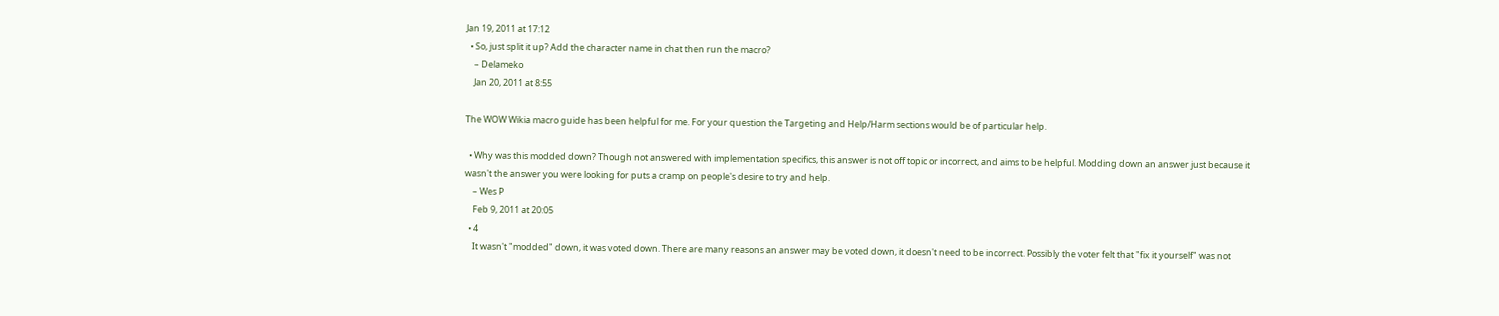Jan 19, 2011 at 17:12
  • So, just split it up? Add the character name in chat then run the macro?
    – Delameko
    Jan 20, 2011 at 8:55

The WOW Wikia macro guide has been helpful for me. For your question the Targeting and Help/Harm sections would be of particular help.

  • Why was this modded down? Though not answered with implementation specifics, this answer is not off topic or incorrect, and aims to be helpful. Modding down an answer just because it wasn't the answer you were looking for puts a cramp on people's desire to try and help.
    – Wes P
    Feb 9, 2011 at 20:05
  • 4
    It wasn't "modded" down, it was voted down. There are many reasons an answer may be voted down, it doesn't need to be incorrect. Possibly the voter felt that "fix it yourself" was not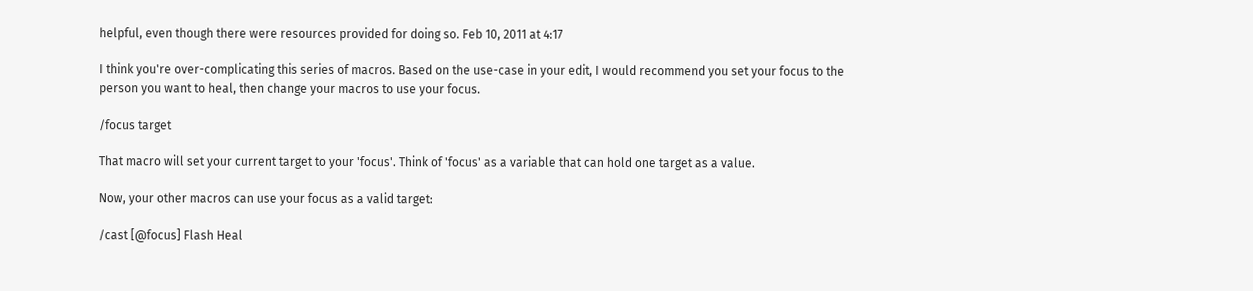helpful, even though there were resources provided for doing so. Feb 10, 2011 at 4:17

I think you're over-complicating this series of macros. Based on the use-case in your edit, I would recommend you set your focus to the person you want to heal, then change your macros to use your focus.

/focus target

That macro will set your current target to your 'focus'. Think of 'focus' as a variable that can hold one target as a value.

Now, your other macros can use your focus as a valid target:

/cast [@focus] Flash Heal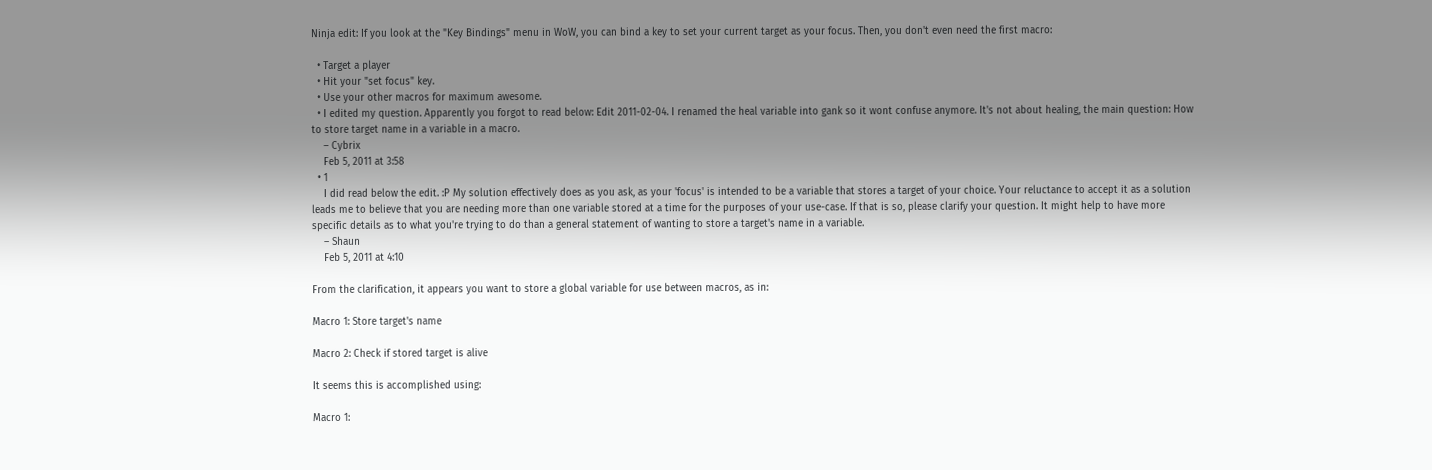Ninja edit: If you look at the "Key Bindings" menu in WoW, you can bind a key to set your current target as your focus. Then, you don't even need the first macro:

  • Target a player
  • Hit your "set focus" key.
  • Use your other macros for maximum awesome.
  • I edited my question. Apparently you forgot to read below: Edit 2011-02-04. I renamed the heal variable into gank so it wont confuse anymore. It's not about healing, the main question: How to store target name in a variable in a macro.
    – Cybrix
    Feb 5, 2011 at 3:58
  • 1
    I did read below the edit. :P My solution effectively does as you ask, as your 'focus' is intended to be a variable that stores a target of your choice. Your reluctance to accept it as a solution leads me to believe that you are needing more than one variable stored at a time for the purposes of your use-case. If that is so, please clarify your question. It might help to have more specific details as to what you're trying to do than a general statement of wanting to store a target's name in a variable.
    – Shaun
    Feb 5, 2011 at 4:10

From the clarification, it appears you want to store a global variable for use between macros, as in:

Macro 1: Store target's name

Macro 2: Check if stored target is alive

It seems this is accomplished using:

Macro 1: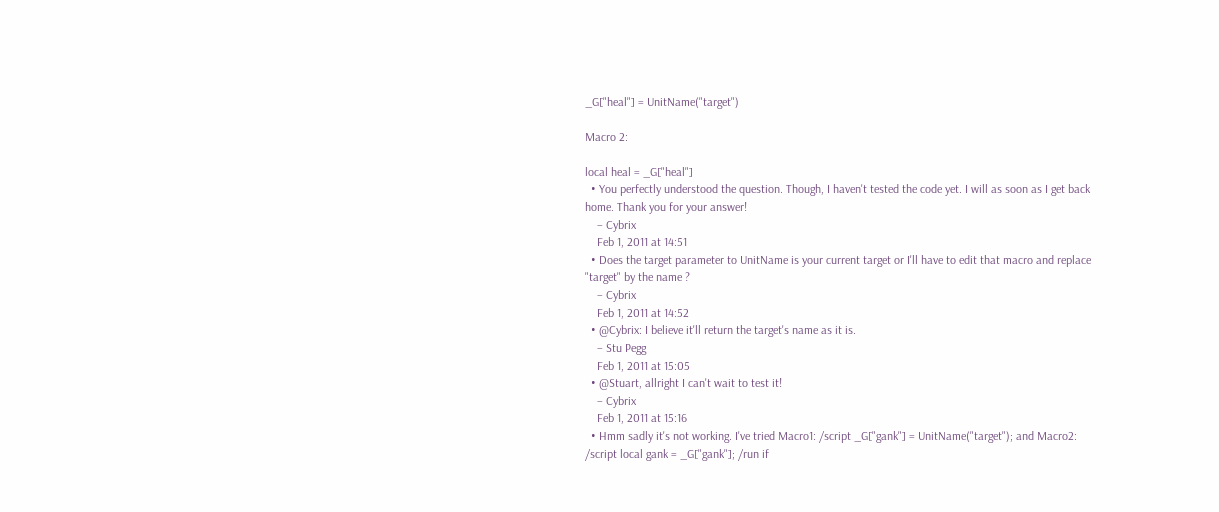_G["heal"] = UnitName("target")

Macro 2:

local heal = _G["heal"]
  • You perfectly understood the question. Though, I haven't tested the code yet. I will as soon as I get back home. Thank you for your answer!
    – Cybrix
    Feb 1, 2011 at 14:51
  • Does the target parameter to UnitName is your current target or I'll have to edit that macro and replace "target" by the name ?
    – Cybrix
    Feb 1, 2011 at 14:52
  • @Cybrix: I believe it'll return the target's name as it is.
    – Stu Pegg
    Feb 1, 2011 at 15:05
  • @Stuart, allright I can't wait to test it!
    – Cybrix
    Feb 1, 2011 at 15:16
  • Hmm sadly it's not working. I've tried Macro1: /script _G["gank"] = UnitName("target"); and Macro2: /script local gank = _G["gank"]; /run if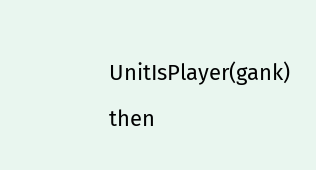UnitIsPlayer(gank) then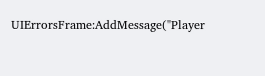UIErrorsFrame:AddMessage("Player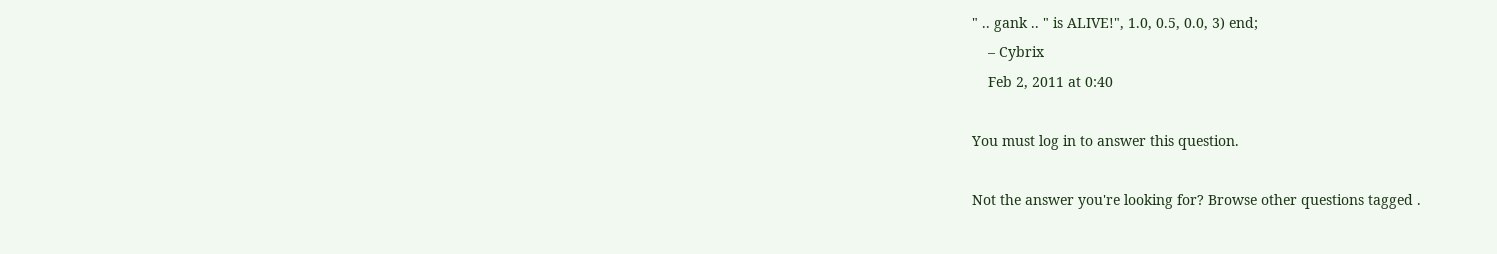" .. gank .. " is ALIVE!", 1.0, 0.5, 0.0, 3) end;
    – Cybrix
    Feb 2, 2011 at 0:40

You must log in to answer this question.

Not the answer you're looking for? Browse other questions tagged .